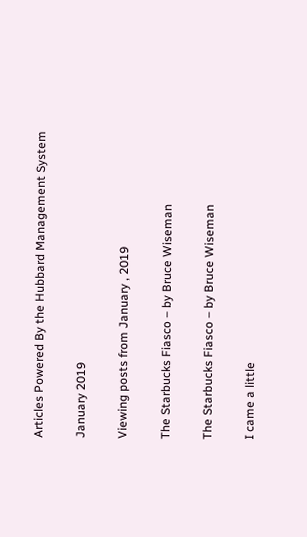Articles Powered By the Hubbard Management System

January 2019

Viewing posts from January , 2019

The Starbucks Fiasco – by Bruce Wiseman

The Starbucks Fiasco – by Bruce Wiseman

I came a little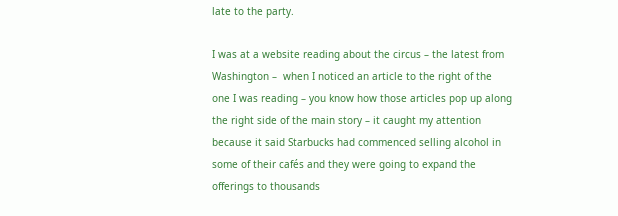late to the party.

I was at a website reading about the circus – the latest from Washington –  when I noticed an article to the right of the one I was reading – you know how those articles pop up along the right side of the main story – it caught my attention because it said Starbucks had commenced selling alcohol in some of their cafés and they were going to expand the offerings to thousands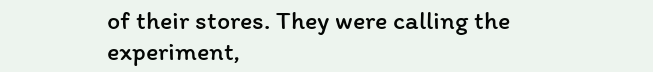of their stores. They were calling the experiment,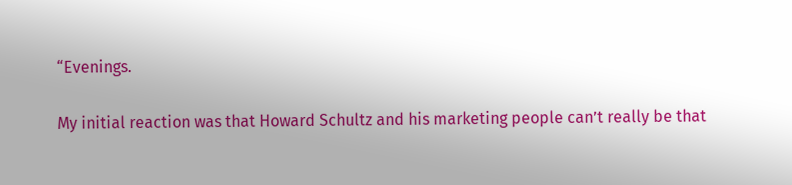“Evenings.

My initial reaction was that Howard Schultz and his marketing people can’t really be that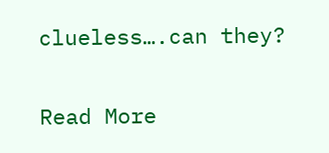clueless….can they?

Read More